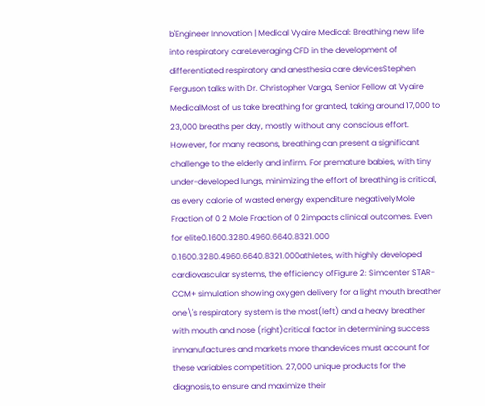b'Engineer Innovation | Medical Vyaire Medical: Breathing new life into respiratory careLeveraging CFD in the development of differentiated respiratory and anesthesia care devicesStephen Ferguson talks with Dr. Christopher Varga, Senior Fellow at Vyaire MedicalMost of us take breathing for granted, taking around 17,000 to 23,000 breaths per day, mostly without any conscious effort. However, for many reasons, breathing can present a significant challenge to the elderly and infirm. For premature babies, with tiny under-developed lungs, minimizing the effort of breathing is critical, as every calorie of wasted energy expenditure negativelyMole Fraction of 0 2 Mole Fraction of 0 2impacts clinical outcomes. Even for elite0.1600.3280.4960.6640.8321.000 0.1600.3280.4960.6640.8321.000athletes, with highly developed cardiovascular systems, the efficiency ofFigure 2: Simcenter STAR-CCM+ simulation showing oxygen delivery for a light mouth breather one\'s respiratory system is the most(left) and a heavy breather with mouth and nose (right)critical factor in determining success inmanufactures and markets more thandevices must account for these variables competition. 27,000 unique products for the diagnosis,to ensure and maximize their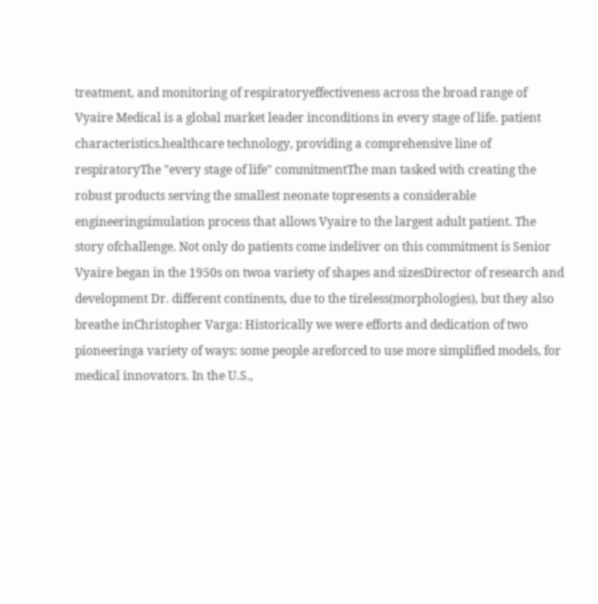treatment, and monitoring of respiratoryeffectiveness across the broad range of Vyaire Medical is a global market leader inconditions in every stage of life. patient characteristics.healthcare technology, providing a comprehensive line of respiratoryThe "every stage of life" commitmentThe man tasked with creating the robust products serving the smallest neonate topresents a considerable engineeringsimulation process that allows Vyaire to the largest adult patient. The story ofchallenge. Not only do patients come indeliver on this commitment is Senior Vyaire began in the 1950s on twoa variety of shapes and sizesDirector of research and development Dr. different continents, due to the tireless(morphologies), but they also breathe inChristopher Varga: Historically we were efforts and dedication of two pioneeringa variety of ways: some people areforced to use more simplified models, for medical innovators. In the U.S.,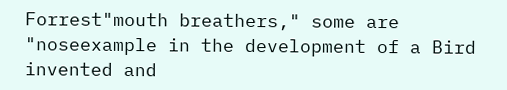Forrest"mouth breathers," some are "noseexample in the development of a Bird invented and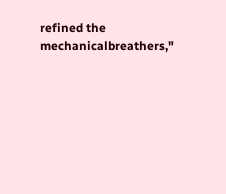refined the mechanicalbreathers,"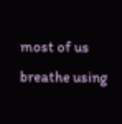most of us breathe using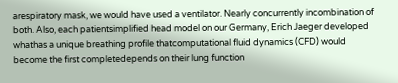arespiratory mask, we would have used a ventilator. Nearly concurrently incombination of both. Also, each patientsimplified head model on our Germany, Erich Jaeger developed whathas a unique breathing profile thatcomputational fluid dynamics (CFD) would become the first completedepends on their lung function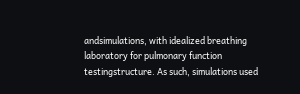andsimulations, with idealized breathing laboratory for pulmonary function testingstructure. As such, simulations used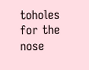toholes for the nose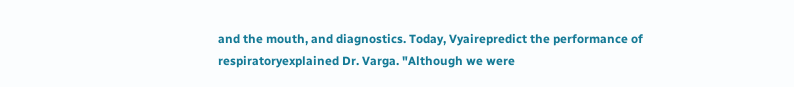and the mouth, and diagnostics. Today, Vyairepredict the performance of respiratoryexplained Dr. Varga. "Although we were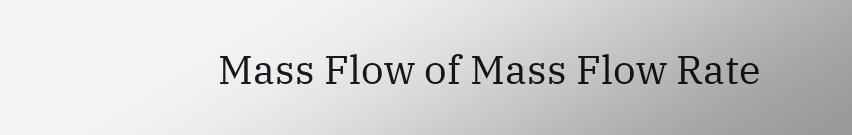Mass Flow of Mass Flow Rate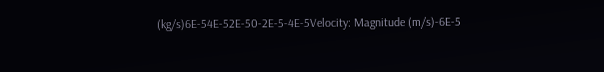(kg/s)6E-54E-52E-50-2E-5-4E-5Velocity: Magnitude (m/s)-6E-5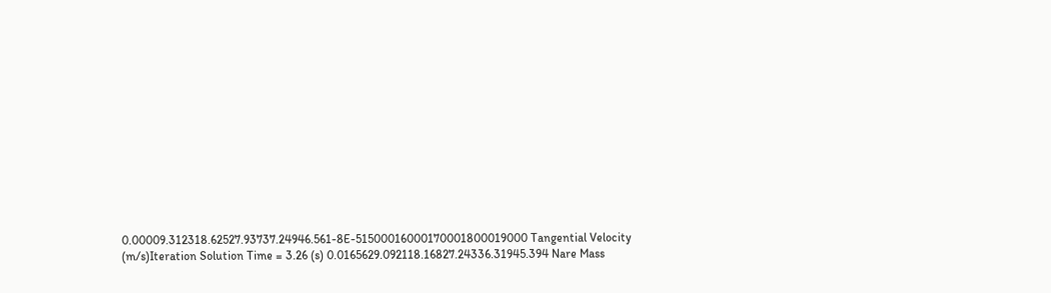0.00009.312318.62527.93737.24946.561-8E-51500016000170001800019000 Tangential Velocity (m/s)Iteration Solution Time = 3.26 (s) 0.0165629.092118.16827.24336.31945.394 Nare Mass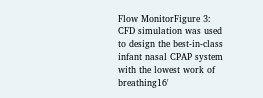Flow MonitorFigure 3: CFD simulation was used to design the best-in-class infant nasal CPAP system with the lowest work of breathing16'